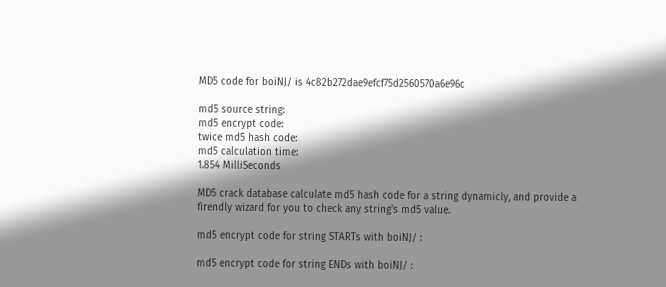MD5 code for boiNJ/ is 4c82b272dae9efcf75d2560570a6e96c

md5 source string:
md5 encrypt code:
twice md5 hash code:
md5 calculation time:
1.854 MilliSeconds

MD5 crack database calculate md5 hash code for a string dynamicly, and provide a firendly wizard for you to check any string's md5 value.

md5 encrypt code for string STARTs with boiNJ/ :

md5 encrypt code for string ENDs with boiNJ/ :